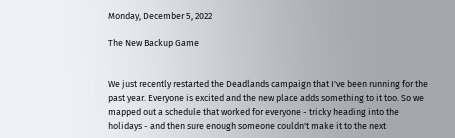Monday, December 5, 2022

The New Backup Game


We just recently restarted the Deadlands campaign that I've been running for the past year. Everyone is excited and the new place adds something to it too. So we mapped out a schedule that worked for everyone - tricky heading into the holidays - and then sure enough someone couldn't make it to the next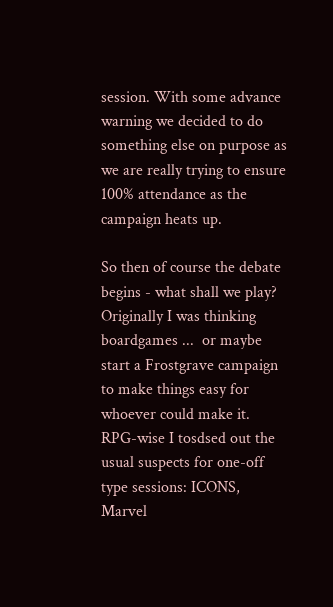session. With some advance warning we decided to do something else on purpose as we are really trying to ensure 100% attendance as the campaign heats up.

So then of course the debate begins - what shall we play? Originally I was thinking boardgames ...  or maybe start a Frostgrave campaign to make things easy for whoever could make it. RPG-wise I tosdsed out the usual suspects for one-off type sessions: ICONS, Marvel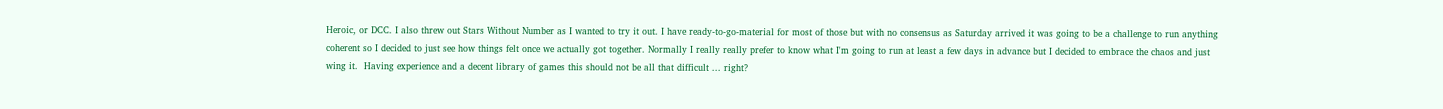Heroic, or DCC. I also threw out Stars Without Number as I wanted to try it out. I have ready-to-go-material for most of those but with no consensus as Saturday arrived it was going to be a challenge to run anything coherent so I decided to just see how things felt once we actually got together. Normally I really really prefer to know what I'm going to run at least a few days in advance but I decided to embrace the chaos and just wing it.  Having experience and a decent library of games this should not be all that difficult ... right?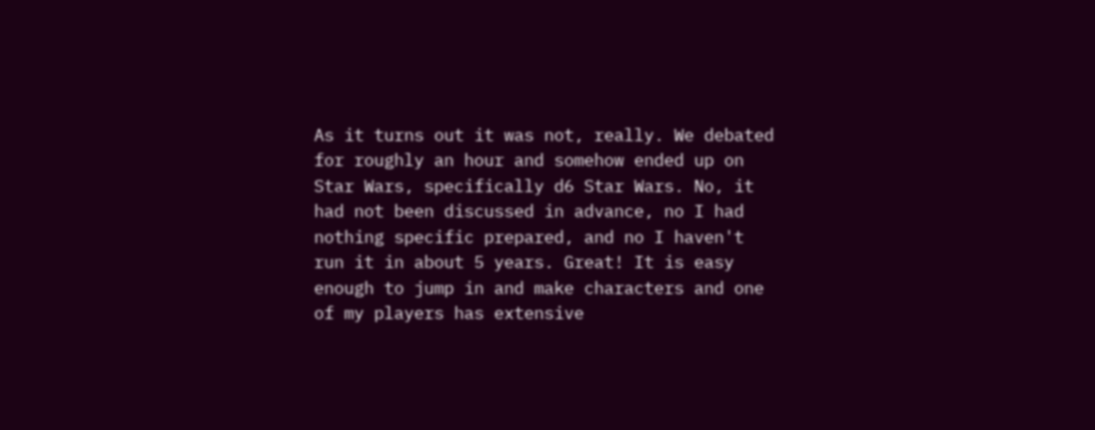As it turns out it was not, really. We debated for roughly an hour and somehow ended up on Star Wars, specifically d6 Star Wars. No, it had not been discussed in advance, no I had nothing specific prepared, and no I haven't run it in about 5 years. Great! It is easy enough to jump in and make characters and one of my players has extensive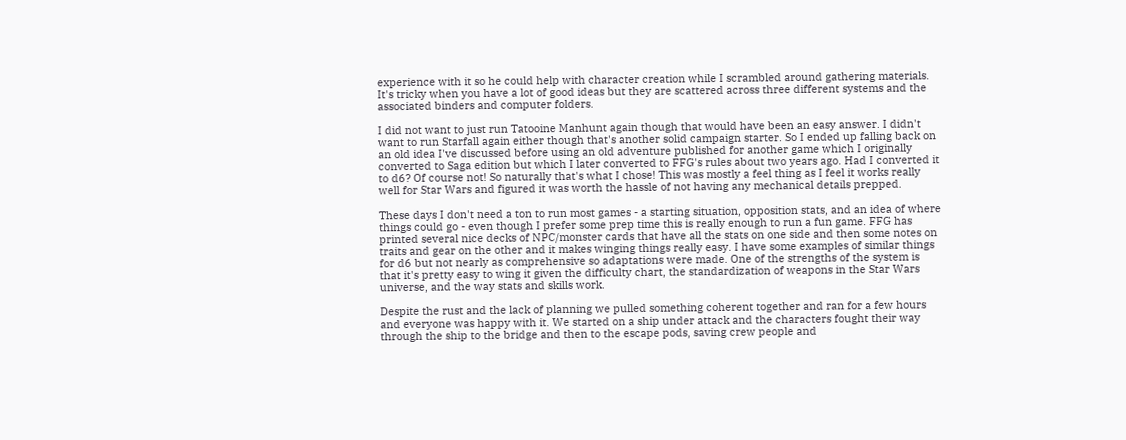experience with it so he could help with character creation while I scrambled around gathering materials. It's tricky when you have a lot of good ideas but they are scattered across three different systems and the associated binders and computer folders.

I did not want to just run Tatooine Manhunt again though that would have been an easy answer. I didn't want to run Starfall again either though that's another solid campaign starter. So I ended up falling back on an old idea I've discussed before using an old adventure published for another game which I originally converted to Saga edition but which I later converted to FFG's rules about two years ago. Had I converted it to d6? Of course not! So naturally that's what I chose! This was mostly a feel thing as I feel it works really well for Star Wars and figured it was worth the hassle of not having any mechanical details prepped.

These days I don't need a ton to run most games - a starting situation, opposition stats, and an idea of where things could go - even though I prefer some prep time this is really enough to run a fun game. FFG has printed several nice decks of NPC/monster cards that have all the stats on one side and then some notes on traits and gear on the other and it makes winging things really easy. I have some examples of similar things for d6 but not nearly as comprehensive so adaptations were made. One of the strengths of the system is that it's pretty easy to wing it given the difficulty chart, the standardization of weapons in the Star Wars universe, and the way stats and skills work.

Despite the rust and the lack of planning we pulled something coherent together and ran for a few hours and everyone was happy with it. We started on a ship under attack and the characters fought their way through the ship to the bridge and then to the escape pods, saving crew people and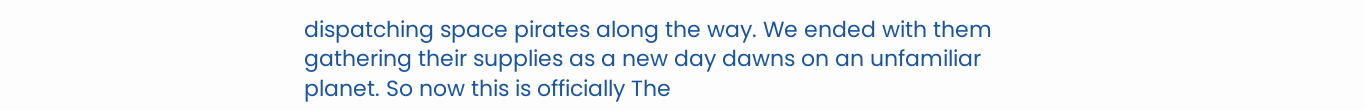dispatching space pirates along the way. We ended with them gathering their supplies as a new day dawns on an unfamiliar planet. So now this is officially The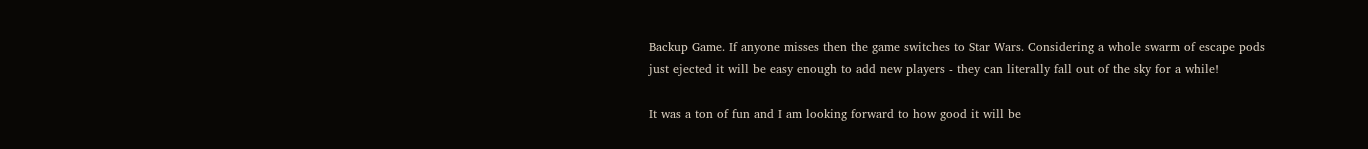Backup Game. If anyone misses then the game switches to Star Wars. Considering a whole swarm of escape pods just ejected it will be easy enough to add new players - they can literally fall out of the sky for a while!

It was a ton of fun and I am looking forward to how good it will be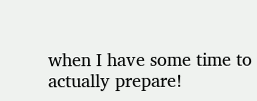when I have some time to actually prepare!